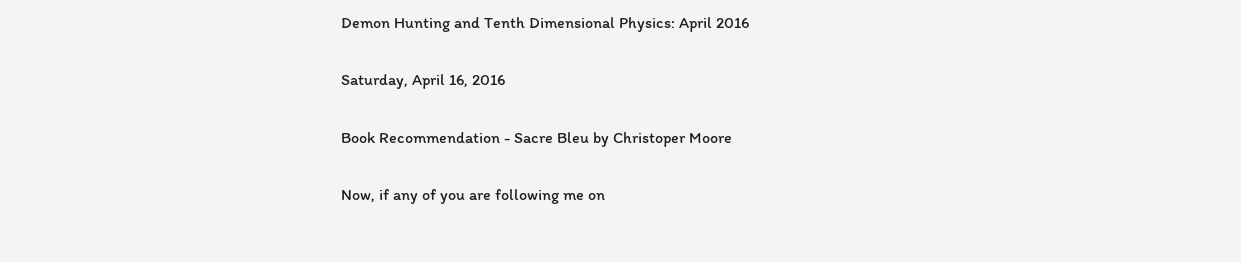Demon Hunting and Tenth Dimensional Physics: April 2016

Saturday, April 16, 2016

Book Recommendation - Sacre Bleu by Christoper Moore

Now, if any of you are following me on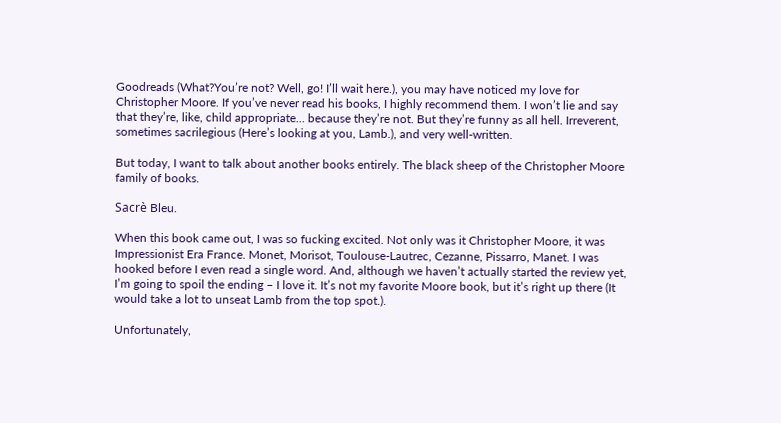Goodreads (What?You’re not? Well, go! I’ll wait here.), you may have noticed my love for Christopher Moore. If you’ve never read his books, I highly recommend them. I won’t lie and say that they’re, like, child appropriate… because they’re not. But they’re funny as all hell. Irreverent, sometimes sacrilegious (Here’s looking at you, Lamb.), and very well-written.

But today, I want to talk about another books entirely. The black sheep of the Christopher Moore family of books.

Sacrè Bleu.

When this book came out, I was so fucking excited. Not only was it Christopher Moore, it was Impressionist Era France. Monet, Morisot, Toulouse-Lautrec, Cezanne, Pissarro, Manet. I was hooked before I even read a single word. And, although we haven’t actually started the review yet, I’m going to spoil the ending – I love it. It’s not my favorite Moore book, but it’s right up there (It would take a lot to unseat Lamb from the top spot.).

Unfortunately,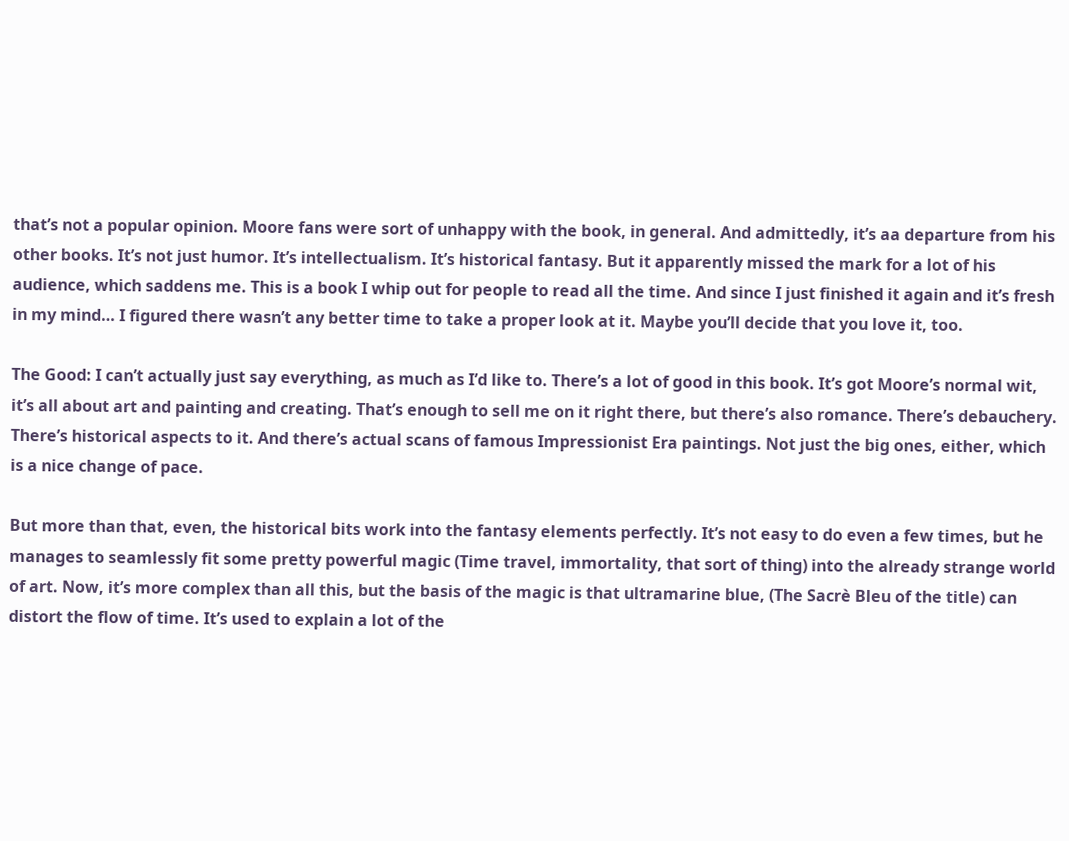that’s not a popular opinion. Moore fans were sort of unhappy with the book, in general. And admittedly, it’s aa departure from his other books. It’s not just humor. It’s intellectualism. It’s historical fantasy. But it apparently missed the mark for a lot of his audience, which saddens me. This is a book I whip out for people to read all the time. And since I just finished it again and it’s fresh in my mind… I figured there wasn’t any better time to take a proper look at it. Maybe you’ll decide that you love it, too.

The Good: I can’t actually just say everything, as much as I’d like to. There’s a lot of good in this book. It’s got Moore’s normal wit, it’s all about art and painting and creating. That’s enough to sell me on it right there, but there’s also romance. There’s debauchery. There’s historical aspects to it. And there’s actual scans of famous Impressionist Era paintings. Not just the big ones, either, which is a nice change of pace.

But more than that, even, the historical bits work into the fantasy elements perfectly. It’s not easy to do even a few times, but he manages to seamlessly fit some pretty powerful magic (Time travel, immortality, that sort of thing) into the already strange world of art. Now, it’s more complex than all this, but the basis of the magic is that ultramarine blue, (The Sacrè Bleu of the title) can distort the flow of time. It’s used to explain a lot of the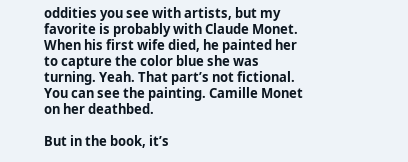oddities you see with artists, but my favorite is probably with Claude Monet. When his first wife died, he painted her to capture the color blue she was turning. Yeah. That part’s not fictional. You can see the painting. Camille Monet on her deathbed.

But in the book, it’s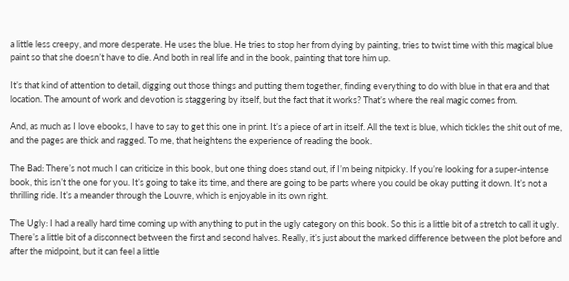a little less creepy, and more desperate. He uses the blue. He tries to stop her from dying by painting, tries to twist time with this magical blue paint so that she doesn’t have to die. And both in real life and in the book, painting that tore him up.

It’s that kind of attention to detail, digging out those things and putting them together, finding everything to do with blue in that era and that location. The amount of work and devotion is staggering by itself, but the fact that it works? That’s where the real magic comes from.

And, as much as I love ebooks, I have to say to get this one in print. It’s a piece of art in itself. All the text is blue, which tickles the shit out of me, and the pages are thick and ragged. To me, that heightens the experience of reading the book.

The Bad: There’s not much I can criticize in this book, but one thing does stand out, if I’m being nitpicky. If you’re looking for a super-intense book, this isn’t the one for you. It’s going to take its time, and there are going to be parts where you could be okay putting it down. It’s not a thrilling ride. It’s a meander through the Louvre, which is enjoyable in its own right.

The Ugly: I had a really hard time coming up with anything to put in the ugly category on this book. So this is a little bit of a stretch to call it ugly. There’s a little bit of a disconnect between the first and second halves. Really, it’s just about the marked difference between the plot before and after the midpoint, but it can feel a little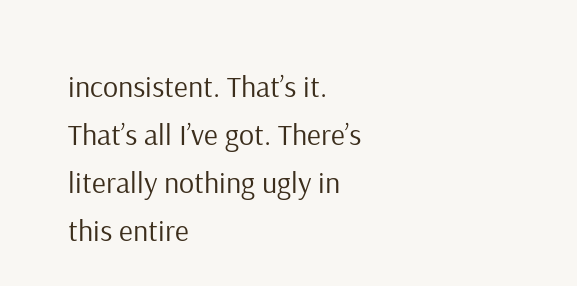inconsistent. That’s it. That’s all I’ve got. There’s literally nothing ugly in this entire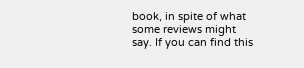book, in spite of what some reviews might say. If you can find this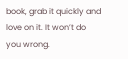book, grab it quickly and love on it. It won’t do you wrong.